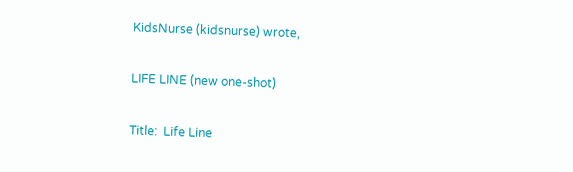KidsNurse (kidsnurse) wrote,

LIFE LINE (new one-shot)

Title:  Life Line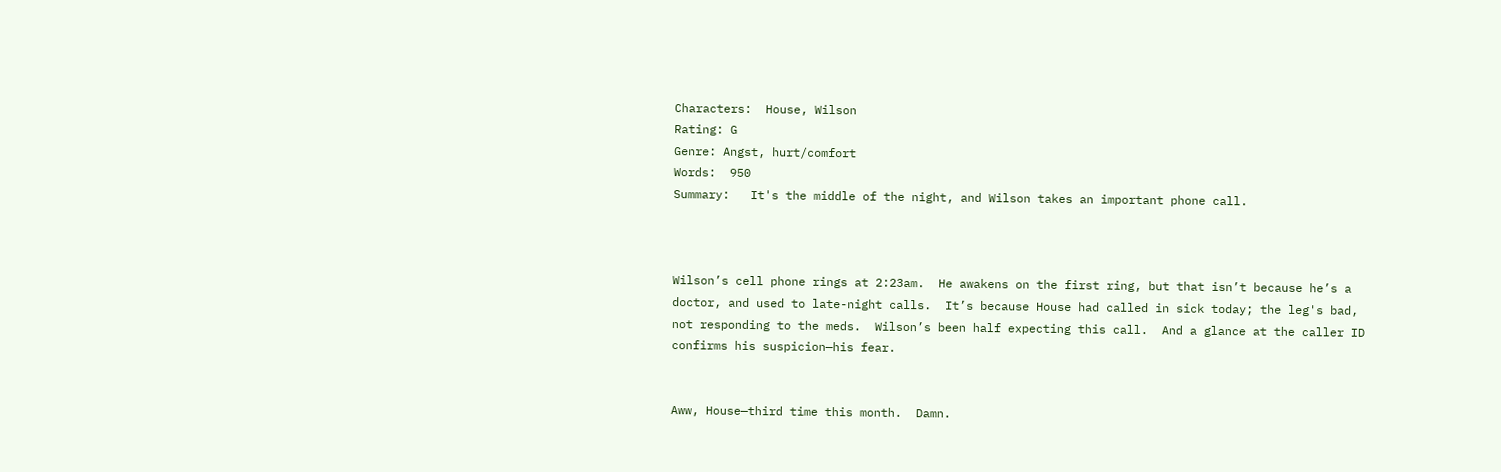Characters:  House, Wilson
Rating: G
Genre: Angst, hurt/comfort
Words:  950
Summary:   It's the middle of the night, and Wilson takes an important phone call.



Wilson’s cell phone rings at 2:23am.  He awakens on the first ring, but that isn’t because he’s a doctor, and used to late-night calls.  It’s because House had called in sick today; the leg's bad, not responding to the meds.  Wilson’s been half expecting this call.  And a glance at the caller ID confirms his suspicion—his fear.


Aww, House—third time this month.  Damn.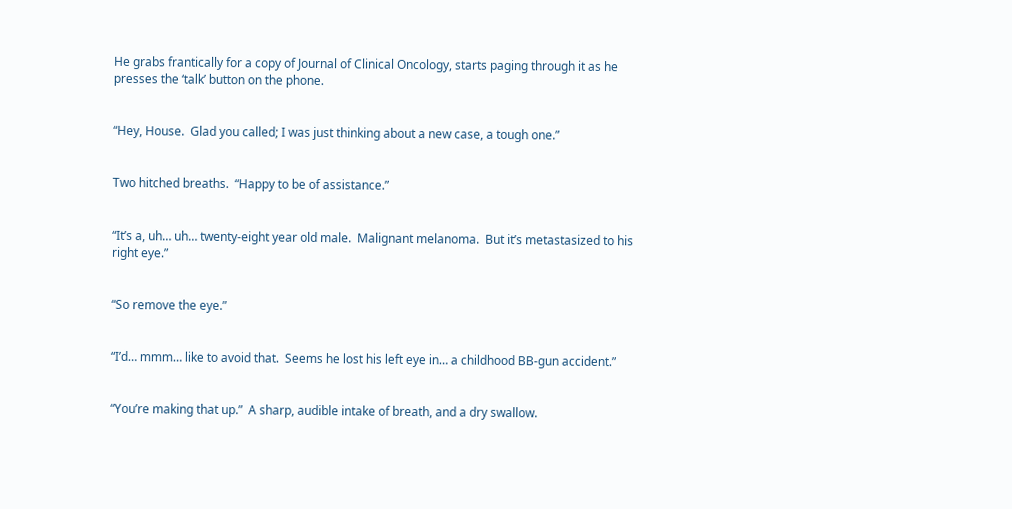He grabs frantically for a copy of Journal of Clinical Oncology, starts paging through it as he presses the ‘talk’ button on the phone.


“Hey, House.  Glad you called; I was just thinking about a new case, a tough one.”


Two hitched breaths.  “Happy to be of assistance.”


“It’s a, uh… uh… twenty-eight year old male.  Malignant melanoma.  But it’s metastasized to his right eye.”


“So remove the eye.”


“I’d… mmm… like to avoid that.  Seems he lost his left eye in… a childhood BB-gun accident.”


“You’re making that up.”  A sharp, audible intake of breath, and a dry swallow.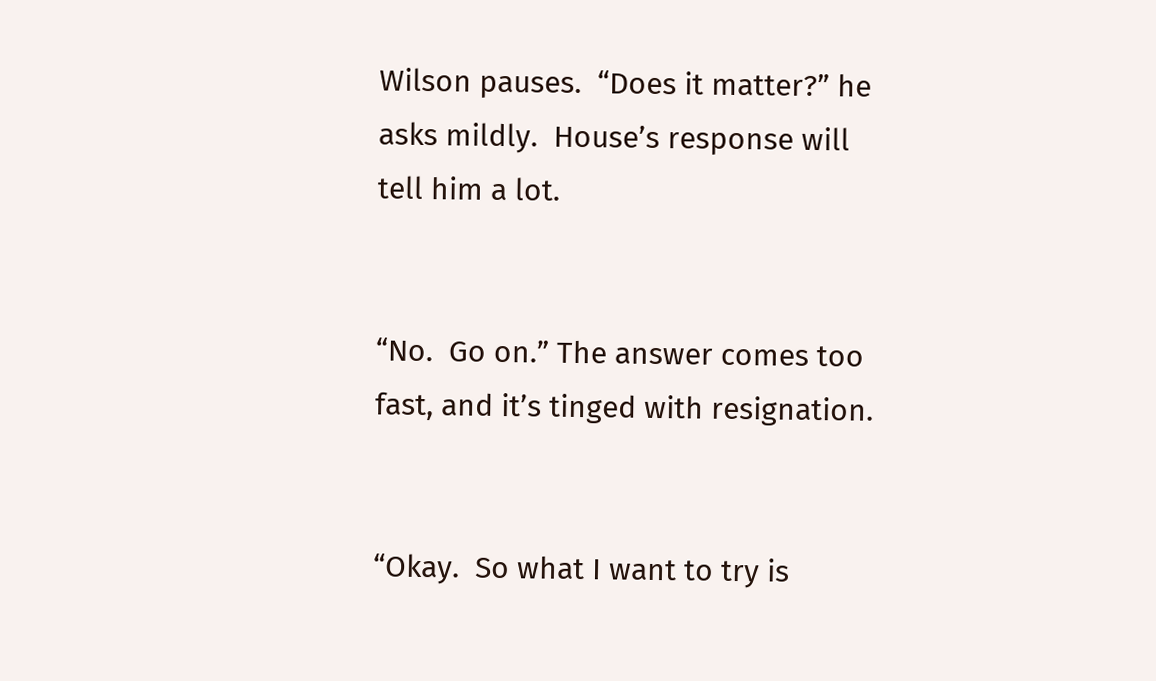Wilson pauses.  “Does it matter?” he asks mildly.  House’s response will tell him a lot.


“No.  Go on.” The answer comes too fast, and it’s tinged with resignation.


“Okay.  So what I want to try is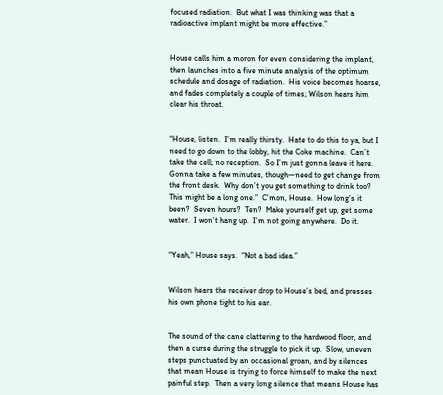focused radiation.  But what I was thinking was that a radioactive implant might be more effective.”


House calls him a moron for even considering the implant, then launches into a five minute analysis of the optimum schedule and dosage of radiation.  His voice becomes hoarse, and fades completely a couple of times; Wilson hears him clear his throat.


“House, listen.  I’m really thirsty.  Hate to do this to ya, but I need to go down to the lobby, hit the Coke machine.  Can’t take the cell; no reception.  So I’m just gonna leave it here.  Gonna take a few minutes, though—need to get change from the front desk.  Why don’t you get something to drink too?  This might be a long one.”  C’mon, House.  How long’s it been?  Seven hours?  Ten?  Make yourself get up, get some water.  I won’t hang up.  I’m not going anywhere.  Do it.


“Yeah,” House says.  “Not a bad idea.”


Wilson hears the receiver drop to House’s bed, and presses his own phone tight to his ear.


The sound of the cane clattering to the hardwood floor, and then a curse during the struggle to pick it up.  Slow, uneven steps punctuated by an occasional groan, and by silences that mean House is trying to force himself to make the next painful step.  Then a very long silence that means House has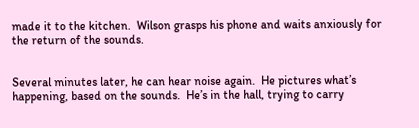made it to the kitchen.  Wilson grasps his phone and waits anxiously for the return of the sounds.


Several minutes later, he can hear noise again.  He pictures what’s happening, based on the sounds.  He’s in the hall, trying to carry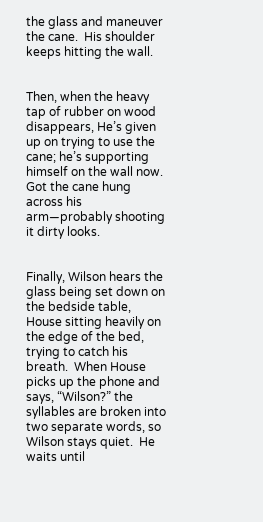the glass and maneuver the cane.  His shoulder keeps hitting the wall.


Then, when the heavy tap of rubber on wood disappears, He’s given up on trying to use the cane; he’s supporting himself on the wall now.  Got the cane hung across his arm—probably shooting it dirty looks.


Finally, Wilson hears the glass being set down on the bedside table, House sitting heavily on the edge of the bed, trying to catch his breath.  When House picks up the phone and says, “Wilson?” the syllables are broken into two separate words, so Wilson stays quiet.  He waits until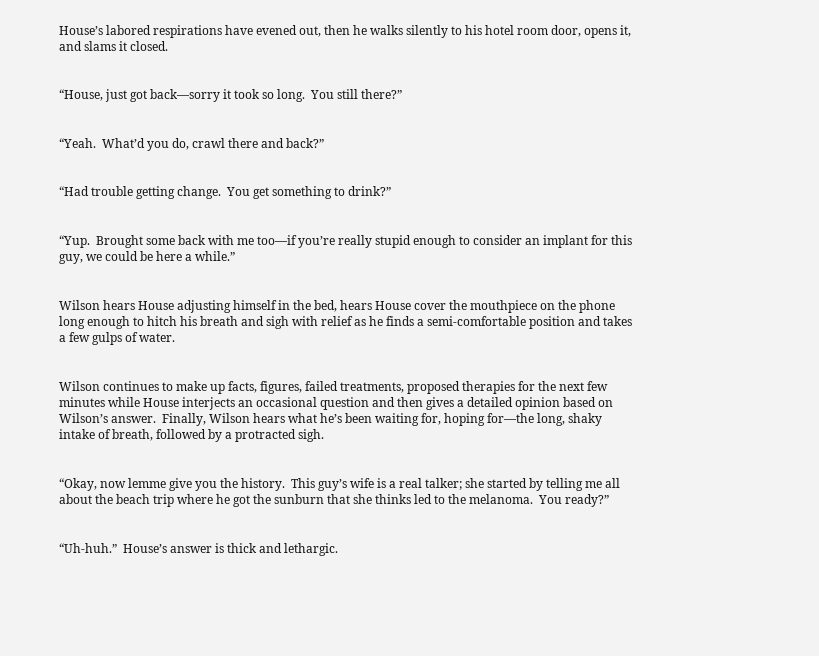House’s labored respirations have evened out, then he walks silently to his hotel room door, opens it, and slams it closed.


“House, just got back—sorry it took so long.  You still there?”


“Yeah.  What’d you do, crawl there and back?”


“Had trouble getting change.  You get something to drink?”


“Yup.  Brought some back with me too—if you’re really stupid enough to consider an implant for this guy, we could be here a while.”


Wilson hears House adjusting himself in the bed, hears House cover the mouthpiece on the phone long enough to hitch his breath and sigh with relief as he finds a semi-comfortable position and takes a few gulps of water.


Wilson continues to make up facts, figures, failed treatments, proposed therapies for the next few minutes while House interjects an occasional question and then gives a detailed opinion based on Wilson’s answer.  Finally, Wilson hears what he’s been waiting for, hoping for—the long, shaky intake of breath, followed by a protracted sigh.


“Okay, now lemme give you the history.  This guy’s wife is a real talker; she started by telling me all about the beach trip where he got the sunburn that she thinks led to the melanoma.  You ready?”


“Uh-huh.”  House’s answer is thick and lethargic.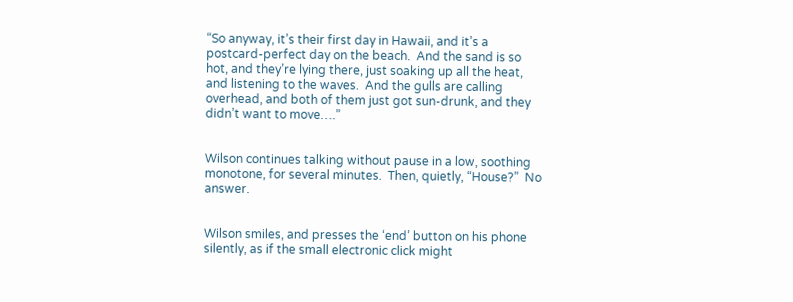“So anyway, it’s their first day in Hawaii, and it’s a postcard-perfect day on the beach.  And the sand is so hot, and they’re lying there, just soaking up all the heat, and listening to the waves.  And the gulls are calling overhead, and both of them just got sun-drunk, and they didn’t want to move….”


Wilson continues talking without pause in a low, soothing monotone, for several minutes.  Then, quietly, “House?”  No answer.


Wilson smiles, and presses the ‘end’ button on his phone silently, as if the small electronic click might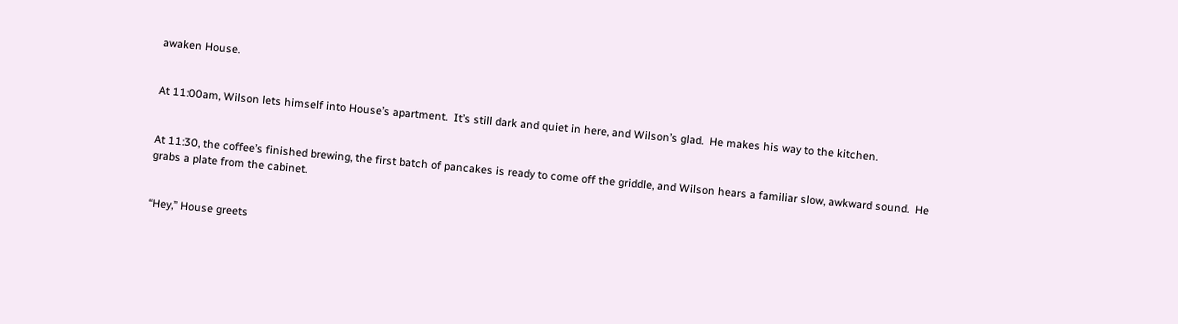awaken House.


At 11:00am, Wilson lets himself into House’s apartment.  It’s still dark and quiet in here, and Wilson’s glad.  He makes his way to the kitchen.


At 11:30, the coffee’s finished brewing, the first batch of pancakes is ready to come off the griddle, and Wilson hears a familiar slow, awkward sound.  He grabs a plate from the cabinet.


“Hey,” House greets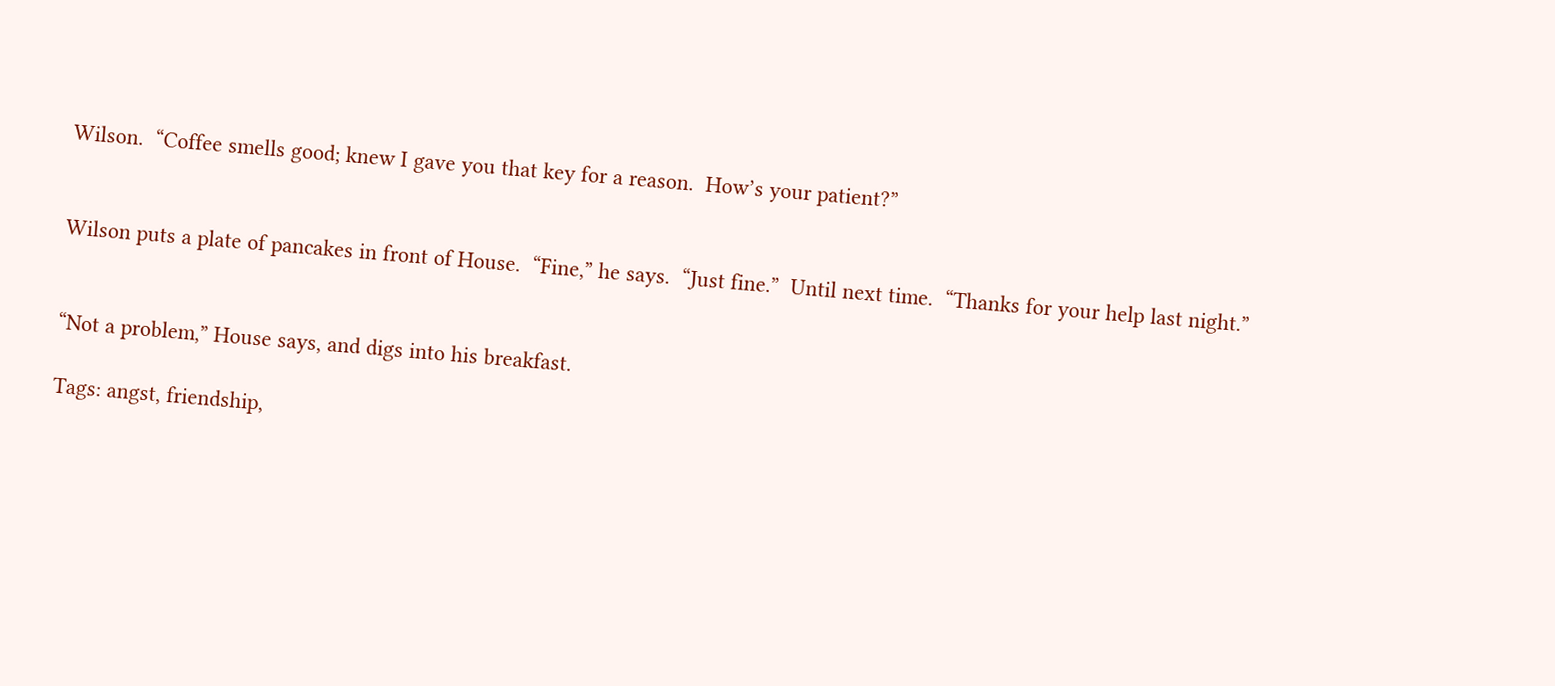Wilson.  “Coffee smells good; knew I gave you that key for a reason.  How’s your patient?”


Wilson puts a plate of pancakes in front of House.  “Fine,” he says.  “Just fine.”  Until next time.  “Thanks for your help last night.”


“Not a problem,” House says, and digs into his breakfast.

Tags: angst, friendship,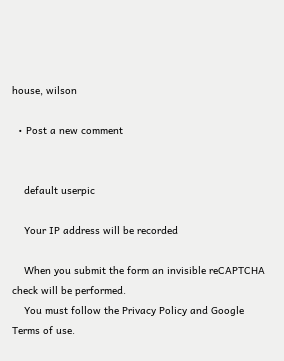house, wilson

  • Post a new comment


    default userpic

    Your IP address will be recorded

    When you submit the form an invisible reCAPTCHA check will be performed.
    You must follow the Privacy Policy and Google Terms of use.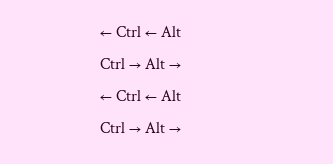← Ctrl ← Alt
Ctrl → Alt →
← Ctrl ← Alt
Ctrl → Alt →